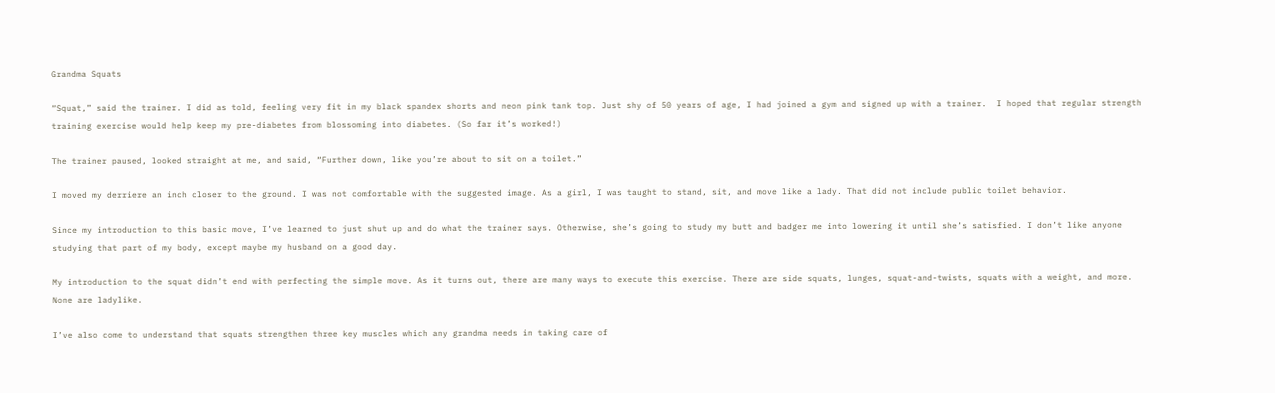Grandma Squats

“Squat,” said the trainer. I did as told, feeling very fit in my black spandex shorts and neon pink tank top. Just shy of 50 years of age, I had joined a gym and signed up with a trainer.  I hoped that regular strength training exercise would help keep my pre-diabetes from blossoming into diabetes. (So far it’s worked!)

The trainer paused, looked straight at me, and said, “Further down, like you’re about to sit on a toilet.”

I moved my derriere an inch closer to the ground. I was not comfortable with the suggested image. As a girl, I was taught to stand, sit, and move like a lady. That did not include public toilet behavior.

Since my introduction to this basic move, I’ve learned to just shut up and do what the trainer says. Otherwise, she’s going to study my butt and badger me into lowering it until she’s satisfied. I don’t like anyone studying that part of my body, except maybe my husband on a good day.

My introduction to the squat didn’t end with perfecting the simple move. As it turns out, there are many ways to execute this exercise. There are side squats, lunges, squat-and-twists, squats with a weight, and more. None are ladylike.

I’ve also come to understand that squats strengthen three key muscles which any grandma needs in taking care of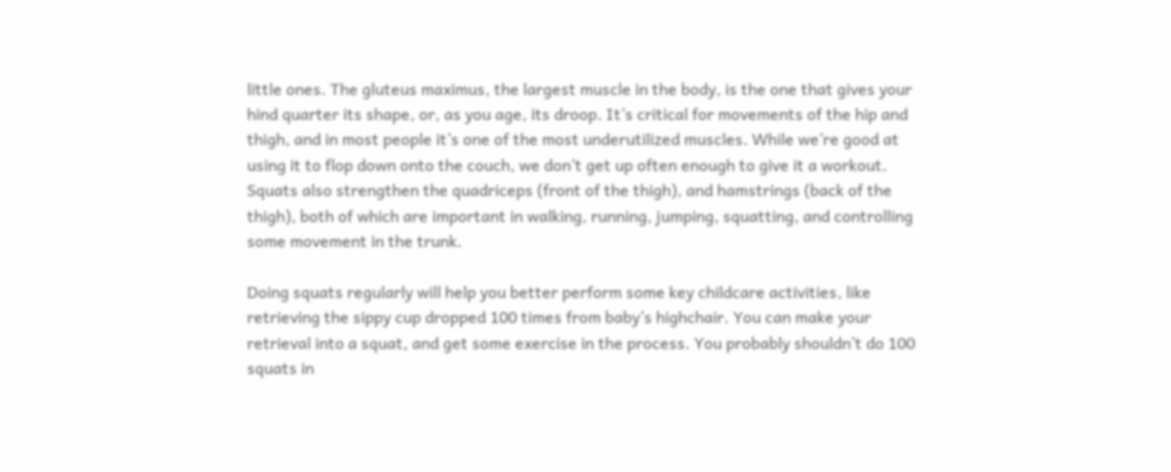little ones. The gluteus maximus, the largest muscle in the body, is the one that gives your hind quarter its shape, or, as you age, its droop. It’s critical for movements of the hip and thigh, and in most people it’s one of the most underutilized muscles. While we’re good at using it to flop down onto the couch, we don’t get up often enough to give it a workout. Squats also strengthen the quadriceps (front of the thigh), and hamstrings (back of the thigh), both of which are important in walking, running, jumping, squatting, and controlling some movement in the trunk.

Doing squats regularly will help you better perform some key childcare activities, like retrieving the sippy cup dropped 100 times from baby’s highchair. You can make your retrieval into a squat, and get some exercise in the process. You probably shouldn’t do 100 squats in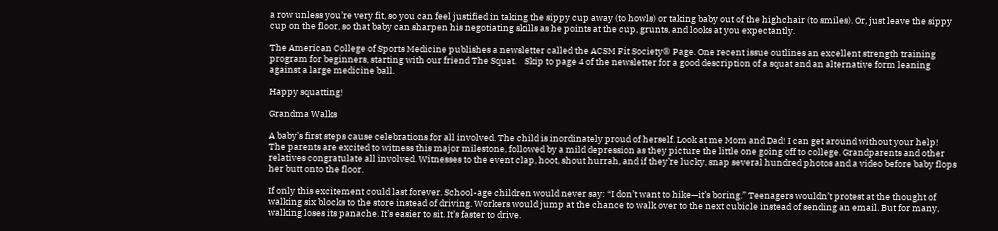a row unless you’re very fit, so you can feel justified in taking the sippy cup away (to howls) or taking baby out of the highchair (to smiles). Or, just leave the sippy cup on the floor, so that baby can sharpen his negotiating skills as he points at the cup, grunts, and looks at you expectantly.

The American College of Sports Medicine publishes a newsletter called the ACSM Fit Society® Page. One recent issue outlines an excellent strength training program for beginners, starting with our friend The Squat.    Skip to page 4 of the newsletter for a good description of a squat and an alternative form leaning against a large medicine ball.

Happy squatting!

Grandma Walks

A baby’s first steps cause celebrations for all involved. The child is inordinately proud of herself. Look at me Mom and Dad! I can get around without your help! The parents are excited to witness this major milestone, followed by a mild depression as they picture the little one going off to college. Grandparents and other relatives congratulate all involved. Witnesses to the event clap, hoot, shout hurrah, and if they’re lucky, snap several hundred photos and a video before baby flops her butt onto the floor.

If only this excitement could last forever. School-age children would never say: “I don’t want to hike—it’s boring.” Teenagers wouldn’t protest at the thought of walking six blocks to the store instead of driving. Workers would jump at the chance to walk over to the next cubicle instead of sending an email. But for many, walking loses its panache. It’s easier to sit. It’s faster to drive.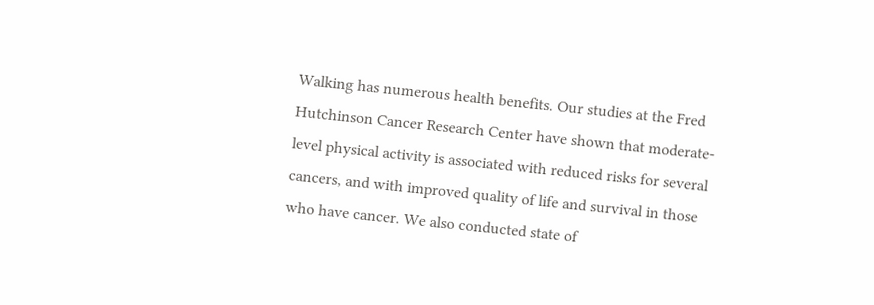Walking has numerous health benefits. Our studies at the Fred Hutchinson Cancer Research Center have shown that moderate-level physical activity is associated with reduced risks for several cancers, and with improved quality of life and survival in those who have cancer. We also conducted state of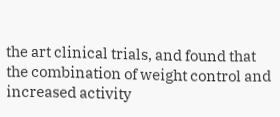the art clinical trials, and found that the combination of weight control and increased activity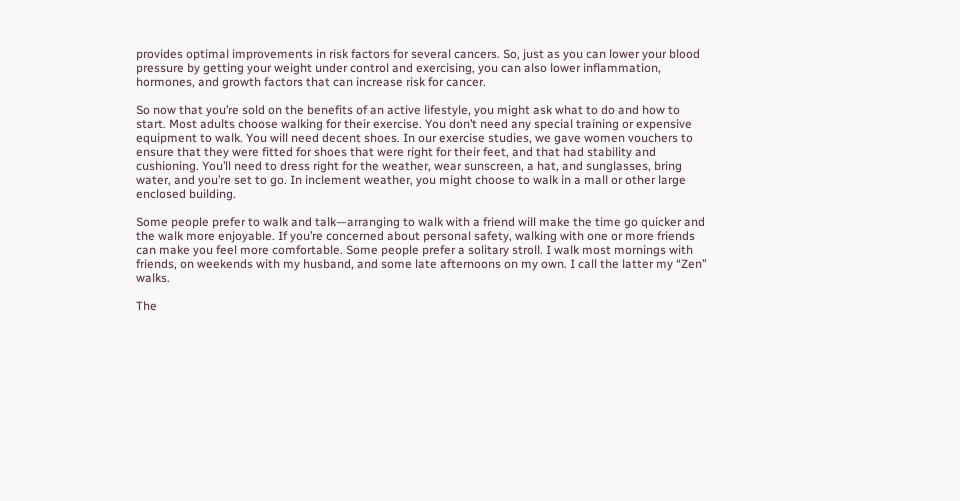provides optimal improvements in risk factors for several cancers. So, just as you can lower your blood pressure by getting your weight under control and exercising, you can also lower inflammation, hormones, and growth factors that can increase risk for cancer.

So now that you’re sold on the benefits of an active lifestyle, you might ask what to do and how to start. Most adults choose walking for their exercise. You don’t need any special training or expensive equipment to walk. You will need decent shoes. In our exercise studies, we gave women vouchers to ensure that they were fitted for shoes that were right for their feet, and that had stability and cushioning. You’ll need to dress right for the weather, wear sunscreen, a hat, and sunglasses, bring water, and you’re set to go. In inclement weather, you might choose to walk in a mall or other large enclosed building.

Some people prefer to walk and talk—arranging to walk with a friend will make the time go quicker and the walk more enjoyable. If you’re concerned about personal safety, walking with one or more friends can make you feel more comfortable. Some people prefer a solitary stroll. I walk most mornings with friends, on weekends with my husband, and some late afternoons on my own. I call the latter my “Zen” walks.

The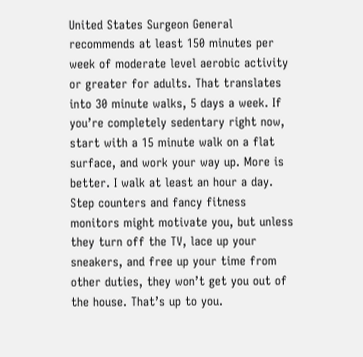United States Surgeon General recommends at least 150 minutes per week of moderate level aerobic activity or greater for adults. That translates into 30 minute walks, 5 days a week. If you’re completely sedentary right now, start with a 15 minute walk on a flat surface, and work your way up. More is better. I walk at least an hour a day. Step counters and fancy fitness monitors might motivate you, but unless they turn off the TV, lace up your sneakers, and free up your time from other duties, they won’t get you out of the house. That’s up to you.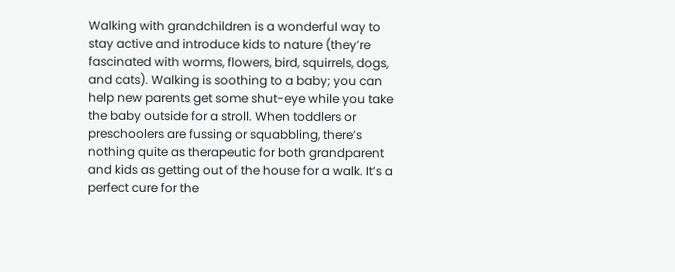Walking with grandchildren is a wonderful way to stay active and introduce kids to nature (they’re fascinated with worms, flowers, bird, squirrels, dogs, and cats). Walking is soothing to a baby; you can help new parents get some shut-eye while you take the baby outside for a stroll. When toddlers or preschoolers are fussing or squabbling, there’s nothing quite as therapeutic for both grandparent and kids as getting out of the house for a walk. It’s a perfect cure for the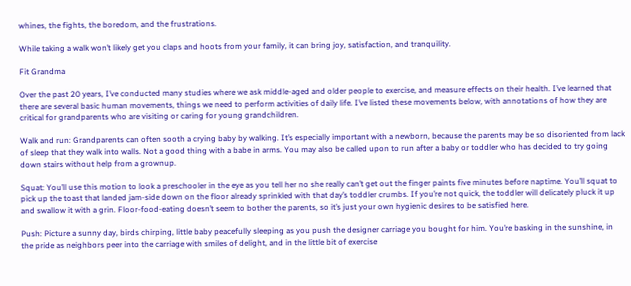whines, the fights, the boredom, and the frustrations.

While taking a walk won’t likely get you claps and hoots from your family, it can bring joy, satisfaction, and tranquility.

Fit Grandma

Over the past 20 years, I’ve conducted many studies where we ask middle-aged and older people to exercise, and measure effects on their health. I’ve learned that there are several basic human movements, things we need to perform activities of daily life. I’ve listed these movements below, with annotations of how they are critical for grandparents who are visiting or caring for young grandchildren.

Walk and run: Grandparents can often sooth a crying baby by walking. It’s especially important with a newborn, because the parents may be so disoriented from lack of sleep that they walk into walls. Not a good thing with a babe in arms. You may also be called upon to run after a baby or toddler who has decided to try going down stairs without help from a grownup.

Squat: You’ll use this motion to look a preschooler in the eye as you tell her no she really can’t get out the finger paints five minutes before naptime. You’ll squat to pick up the toast that landed jam-side down on the floor already sprinkled with that day’s toddler crumbs. If you’re not quick, the toddler will delicately pluck it up and swallow it with a grin. Floor-food-eating doesn’t seem to bother the parents, so it’s just your own hygienic desires to be satisfied here.

Push: Picture a sunny day, birds chirping, little baby peacefully sleeping as you push the designer carriage you bought for him. You’re basking in the sunshine, in the pride as neighbors peer into the carriage with smiles of delight, and in the little bit of exercise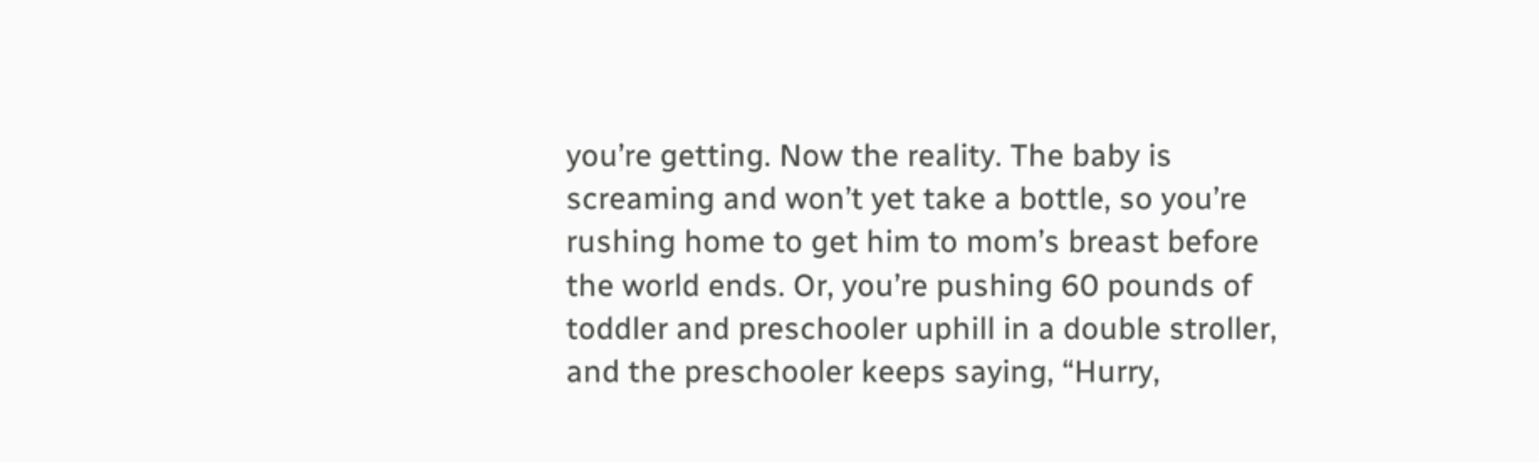you’re getting. Now the reality. The baby is screaming and won’t yet take a bottle, so you’re rushing home to get him to mom’s breast before the world ends. Or, you’re pushing 60 pounds of toddler and preschooler uphill in a double stroller, and the preschooler keeps saying, “Hurry,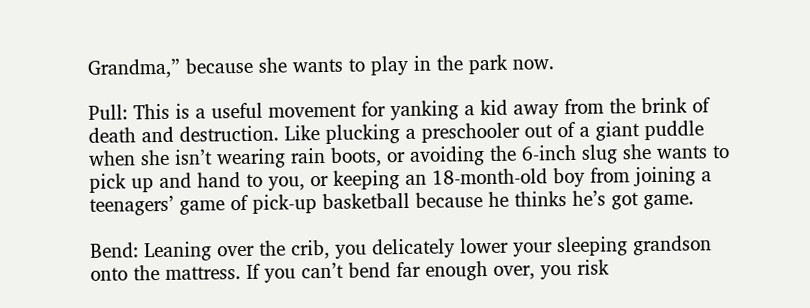Grandma,” because she wants to play in the park now.

Pull: This is a useful movement for yanking a kid away from the brink of death and destruction. Like plucking a preschooler out of a giant puddle when she isn’t wearing rain boots, or avoiding the 6-inch slug she wants to pick up and hand to you, or keeping an 18-month-old boy from joining a teenagers’ game of pick-up basketball because he thinks he’s got game.

Bend: Leaning over the crib, you delicately lower your sleeping grandson onto the mattress. If you can’t bend far enough over, you risk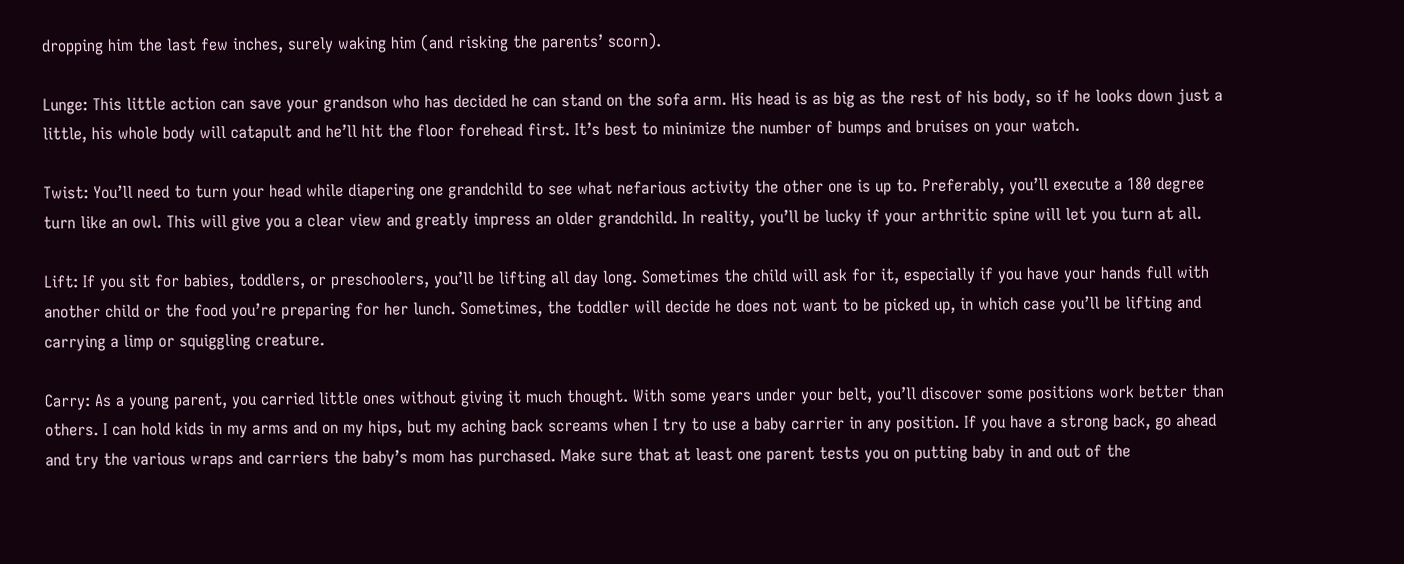dropping him the last few inches, surely waking him (and risking the parents’ scorn).

Lunge: This little action can save your grandson who has decided he can stand on the sofa arm. His head is as big as the rest of his body, so if he looks down just a little, his whole body will catapult and he’ll hit the floor forehead first. It’s best to minimize the number of bumps and bruises on your watch.

Twist: You’ll need to turn your head while diapering one grandchild to see what nefarious activity the other one is up to. Preferably, you’ll execute a 180 degree turn like an owl. This will give you a clear view and greatly impress an older grandchild. In reality, you’ll be lucky if your arthritic spine will let you turn at all.

Lift: If you sit for babies, toddlers, or preschoolers, you’ll be lifting all day long. Sometimes the child will ask for it, especially if you have your hands full with another child or the food you’re preparing for her lunch. Sometimes, the toddler will decide he does not want to be picked up, in which case you’ll be lifting and carrying a limp or squiggling creature.

Carry: As a young parent, you carried little ones without giving it much thought. With some years under your belt, you’ll discover some positions work better than others. I can hold kids in my arms and on my hips, but my aching back screams when I try to use a baby carrier in any position. If you have a strong back, go ahead and try the various wraps and carriers the baby’s mom has purchased. Make sure that at least one parent tests you on putting baby in and out of the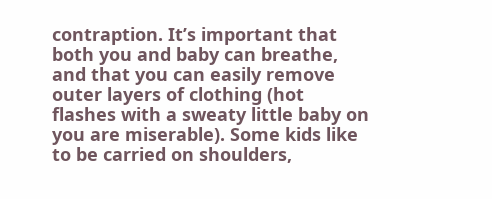contraption. It’s important that both you and baby can breathe, and that you can easily remove outer layers of clothing (hot flashes with a sweaty little baby on you are miserable). Some kids like to be carried on shoulders,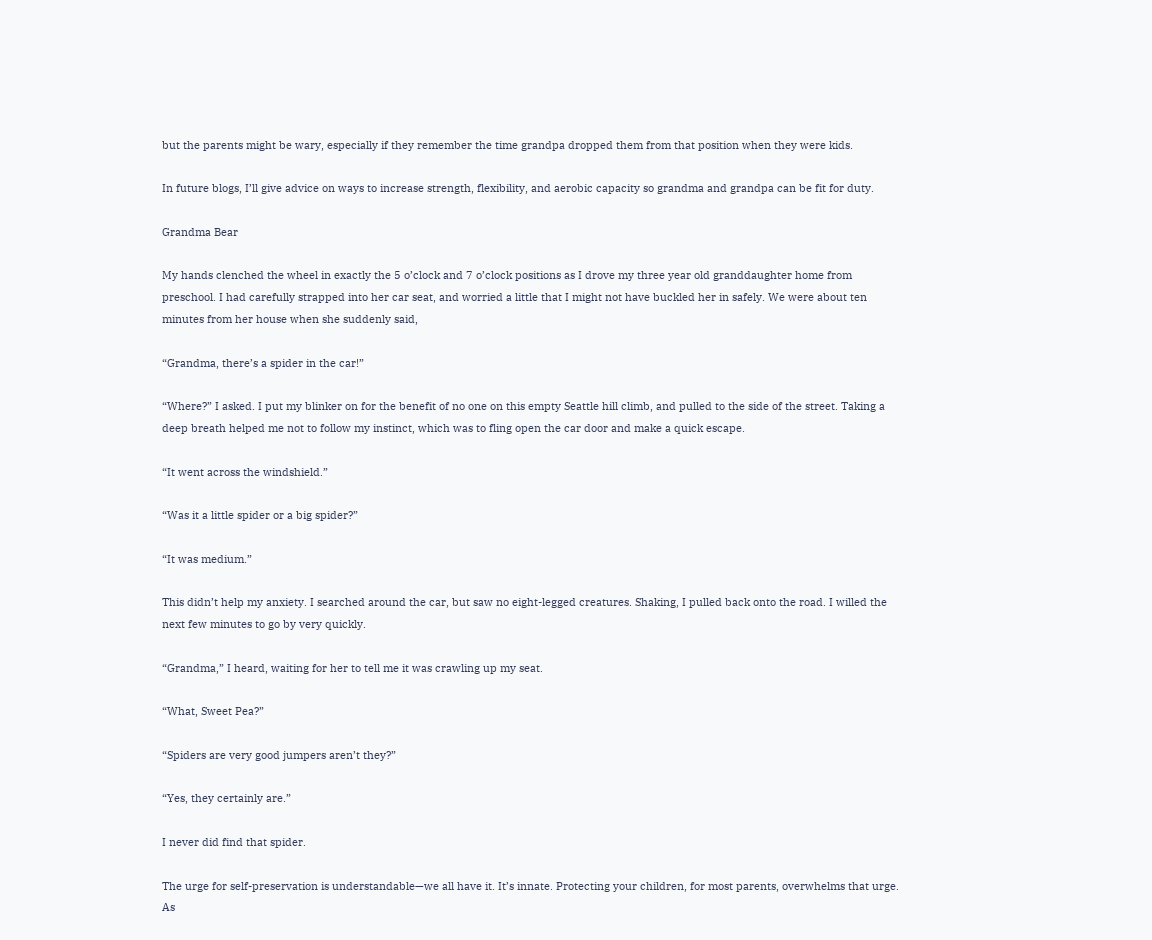but the parents might be wary, especially if they remember the time grandpa dropped them from that position when they were kids.

In future blogs, I’ll give advice on ways to increase strength, flexibility, and aerobic capacity so grandma and grandpa can be fit for duty.

Grandma Bear

My hands clenched the wheel in exactly the 5 o’clock and 7 o’clock positions as I drove my three year old granddaughter home from preschool. I had carefully strapped into her car seat, and worried a little that I might not have buckled her in safely. We were about ten minutes from her house when she suddenly said,

“Grandma, there’s a spider in the car!”

“Where?” I asked. I put my blinker on for the benefit of no one on this empty Seattle hill climb, and pulled to the side of the street. Taking a deep breath helped me not to follow my instinct, which was to fling open the car door and make a quick escape.

“It went across the windshield.”

“Was it a little spider or a big spider?”

“It was medium.”

This didn’t help my anxiety. I searched around the car, but saw no eight-legged creatures. Shaking, I pulled back onto the road. I willed the next few minutes to go by very quickly.

“Grandma,” I heard, waiting for her to tell me it was crawling up my seat.

“What, Sweet Pea?”

“Spiders are very good jumpers aren’t they?”

“Yes, they certainly are.”

I never did find that spider.

The urge for self-preservation is understandable—we all have it. It’s innate. Protecting your children, for most parents, overwhelms that urge. As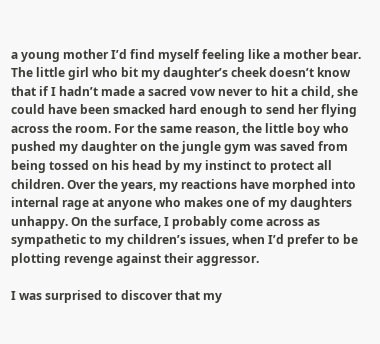a young mother I’d find myself feeling like a mother bear. The little girl who bit my daughter’s cheek doesn’t know that if I hadn’t made a sacred vow never to hit a child, she could have been smacked hard enough to send her flying across the room. For the same reason, the little boy who pushed my daughter on the jungle gym was saved from being tossed on his head by my instinct to protect all children. Over the years, my reactions have morphed into internal rage at anyone who makes one of my daughters unhappy. On the surface, I probably come across as sympathetic to my children’s issues, when I’d prefer to be plotting revenge against their aggressor.

I was surprised to discover that my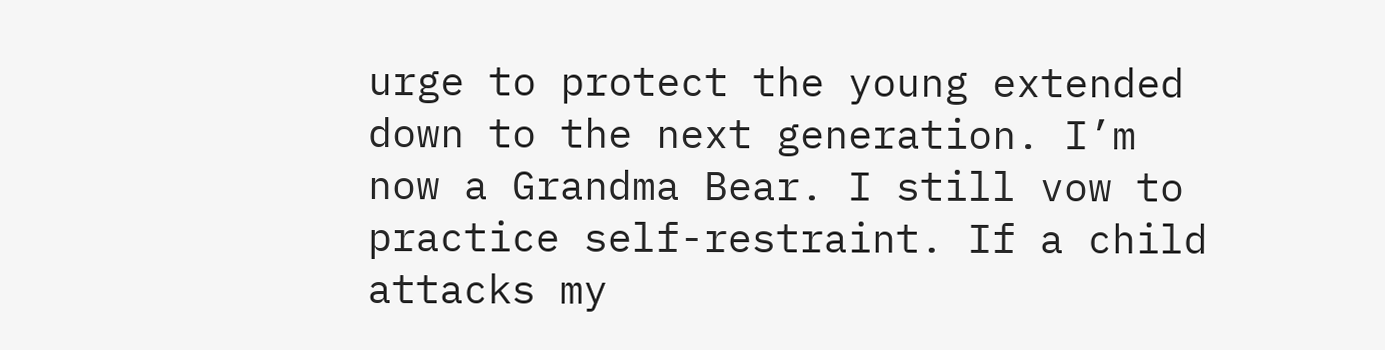urge to protect the young extended down to the next generation. I’m now a Grandma Bear. I still vow to practice self-restraint. If a child attacks my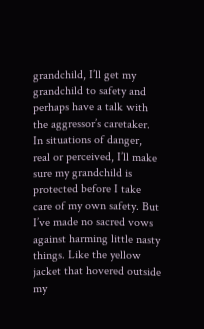grandchild, I’ll get my grandchild to safety and perhaps have a talk with the aggressor’s caretaker. In situations of danger, real or perceived, I’ll make sure my grandchild is protected before I take care of my own safety. But I’ve made no sacred vows against harming little nasty things. Like the yellow jacket that hovered outside my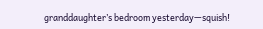granddaughter’s bedroom yesterday—squish!